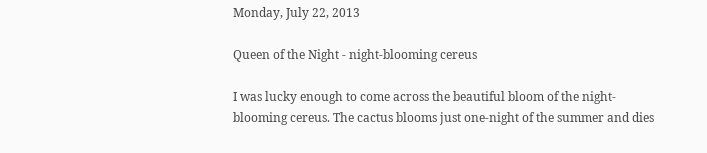Monday, July 22, 2013

Queen of the Night - night-blooming cereus

I was lucky enough to come across the beautiful bloom of the night-blooming cereus. The cactus blooms just one-night of the summer and dies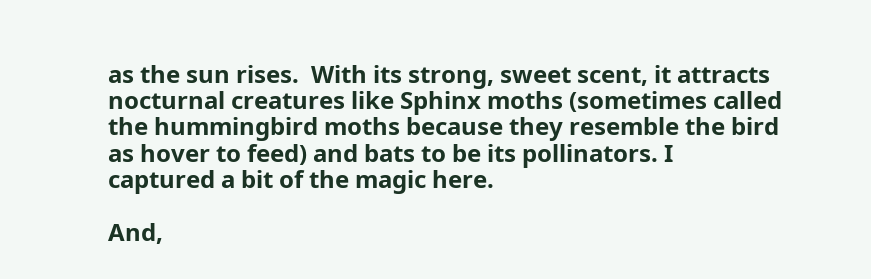as the sun rises.  With its strong, sweet scent, it attracts nocturnal creatures like Sphinx moths (sometimes called the hummingbird moths because they resemble the bird as hover to feed) and bats to be its pollinators. I captured a bit of the magic here.

And,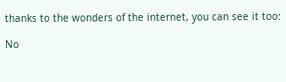thanks to the wonders of the internet, you can see it too:

No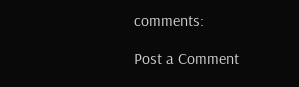comments:

Post a Comment